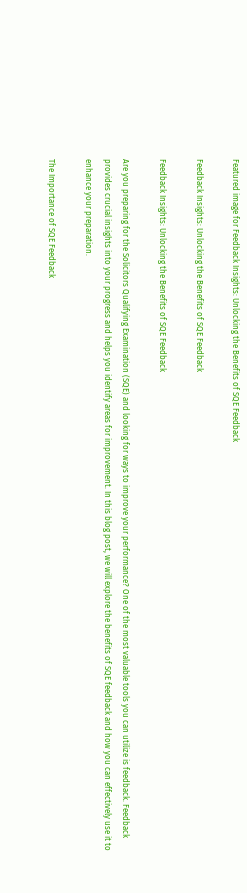Featured image for Feedback Insights: Unlocking the Benefits of SQE Feedback

Feedback Insights: Unlocking the Benefits of SQE Feedback

Feedback Insights: Unlocking the Benefits of SQE Feedback

Are you preparing for the Solicitors Qualifying Examination (SQE) and looking for ways to improve your performance? One of the most valuable tools you can utilize is feedback. Feedback provides crucial insights into your progress and helps you identify areas for improvement. In this blog post, we will explore the benefits of SQE feedback and how you can effectively use it to enhance your preparation.

The Importance of SQE Feedback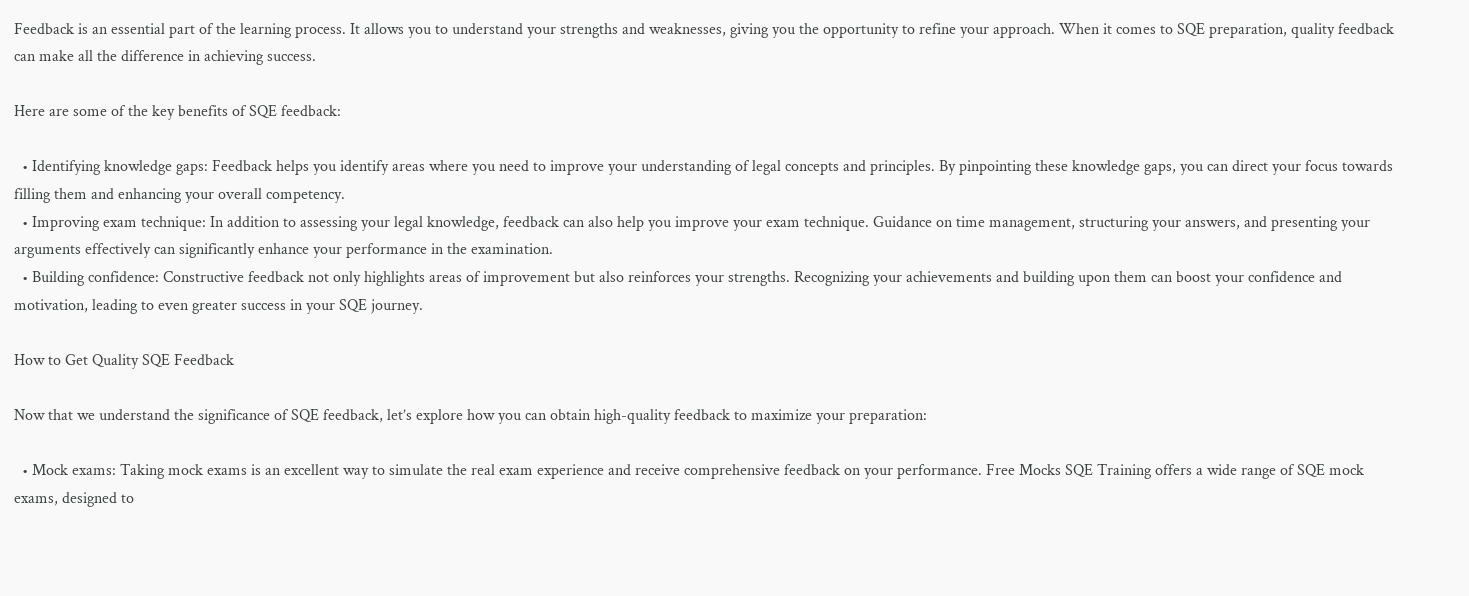Feedback is an essential part of the learning process. It allows you to understand your strengths and weaknesses, giving you the opportunity to refine your approach. When it comes to SQE preparation, quality feedback can make all the difference in achieving success.

Here are some of the key benefits of SQE feedback:

  • Identifying knowledge gaps: Feedback helps you identify areas where you need to improve your understanding of legal concepts and principles. By pinpointing these knowledge gaps, you can direct your focus towards filling them and enhancing your overall competency.
  • Improving exam technique: In addition to assessing your legal knowledge, feedback can also help you improve your exam technique. Guidance on time management, structuring your answers, and presenting your arguments effectively can significantly enhance your performance in the examination.
  • Building confidence: Constructive feedback not only highlights areas of improvement but also reinforces your strengths. Recognizing your achievements and building upon them can boost your confidence and motivation, leading to even greater success in your SQE journey.

How to Get Quality SQE Feedback

Now that we understand the significance of SQE feedback, let’s explore how you can obtain high-quality feedback to maximize your preparation:

  • Mock exams: Taking mock exams is an excellent way to simulate the real exam experience and receive comprehensive feedback on your performance. Free Mocks SQE Training offers a wide range of SQE mock exams, designed to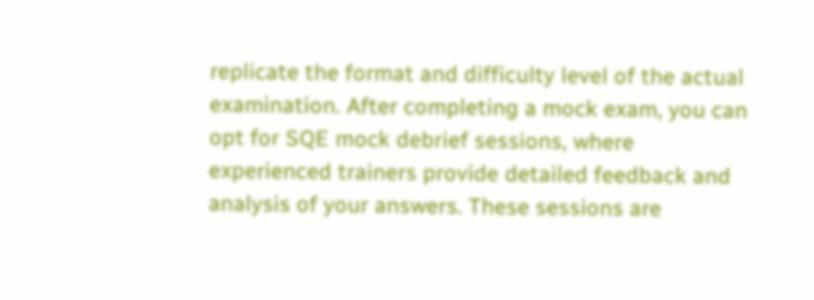replicate the format and difficulty level of the actual examination. After completing a mock exam, you can opt for SQE mock debrief sessions, where experienced trainers provide detailed feedback and analysis of your answers. These sessions are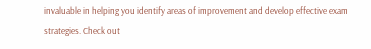invaluable in helping you identify areas of improvement and develop effective exam strategies. Check out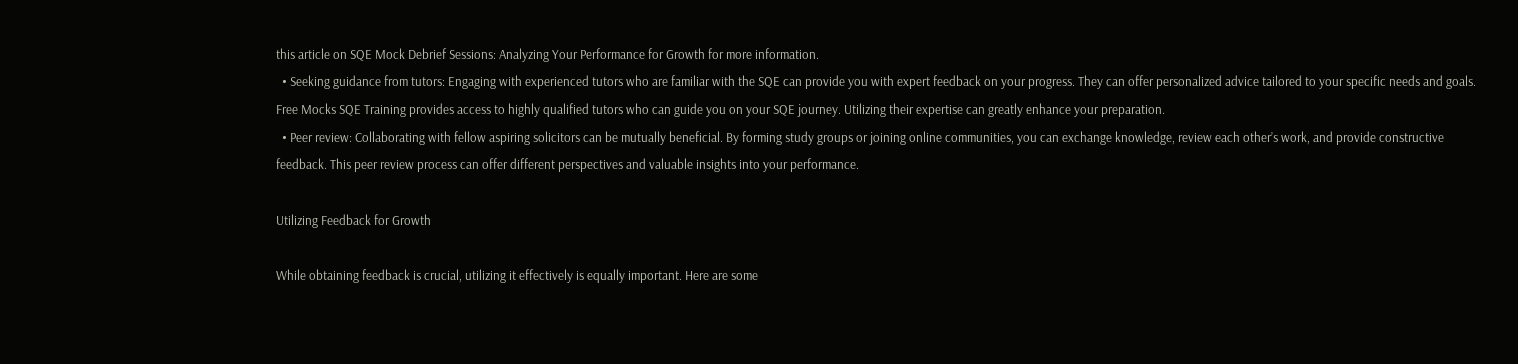this article on SQE Mock Debrief Sessions: Analyzing Your Performance for Growth for more information.
  • Seeking guidance from tutors: Engaging with experienced tutors who are familiar with the SQE can provide you with expert feedback on your progress. They can offer personalized advice tailored to your specific needs and goals. Free Mocks SQE Training provides access to highly qualified tutors who can guide you on your SQE journey. Utilizing their expertise can greatly enhance your preparation.
  • Peer review: Collaborating with fellow aspiring solicitors can be mutually beneficial. By forming study groups or joining online communities, you can exchange knowledge, review each other’s work, and provide constructive feedback. This peer review process can offer different perspectives and valuable insights into your performance.

Utilizing Feedback for Growth

While obtaining feedback is crucial, utilizing it effectively is equally important. Here are some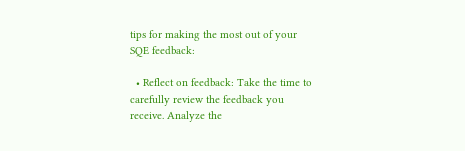tips for making the most out of your SQE feedback:

  • Reflect on feedback: Take the time to carefully review the feedback you receive. Analyze the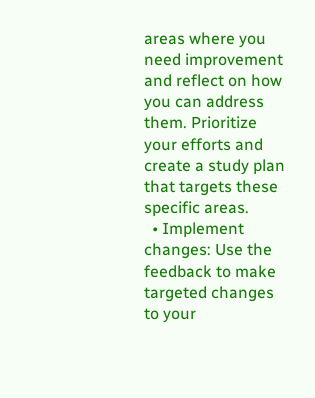areas where you need improvement and reflect on how you can address them. Prioritize your efforts and create a study plan that targets these specific areas.
  • Implement changes: Use the feedback to make targeted changes to your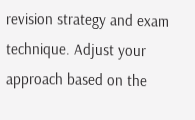revision strategy and exam technique. Adjust your approach based on the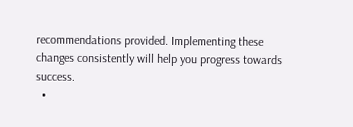recommendations provided. Implementing these changes consistently will help you progress towards success.
  •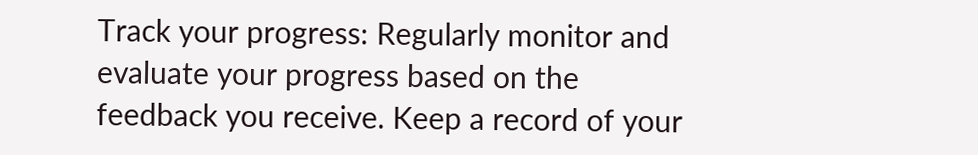Track your progress: Regularly monitor and evaluate your progress based on the feedback you receive. Keep a record of your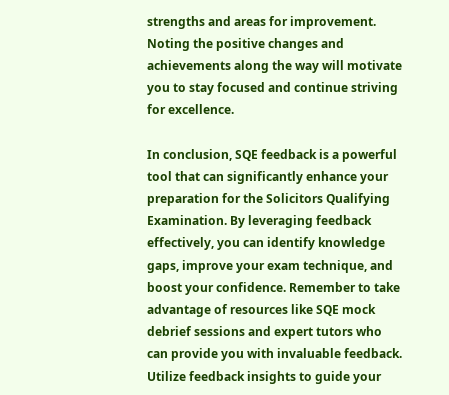strengths and areas for improvement. Noting the positive changes and achievements along the way will motivate you to stay focused and continue striving for excellence.

In conclusion, SQE feedback is a powerful tool that can significantly enhance your preparation for the Solicitors Qualifying Examination. By leveraging feedback effectively, you can identify knowledge gaps, improve your exam technique, and boost your confidence. Remember to take advantage of resources like SQE mock debrief sessions and expert tutors who can provide you with invaluable feedback. Utilize feedback insights to guide your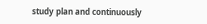study plan and continuously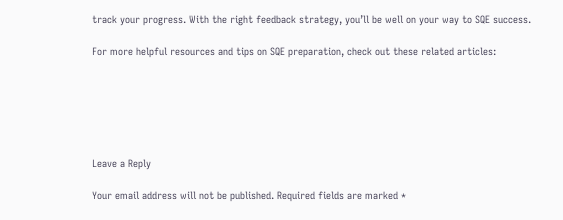track your progress. With the right feedback strategy, you’ll be well on your way to SQE success.

For more helpful resources and tips on SQE preparation, check out these related articles:






Leave a Reply

Your email address will not be published. Required fields are marked *